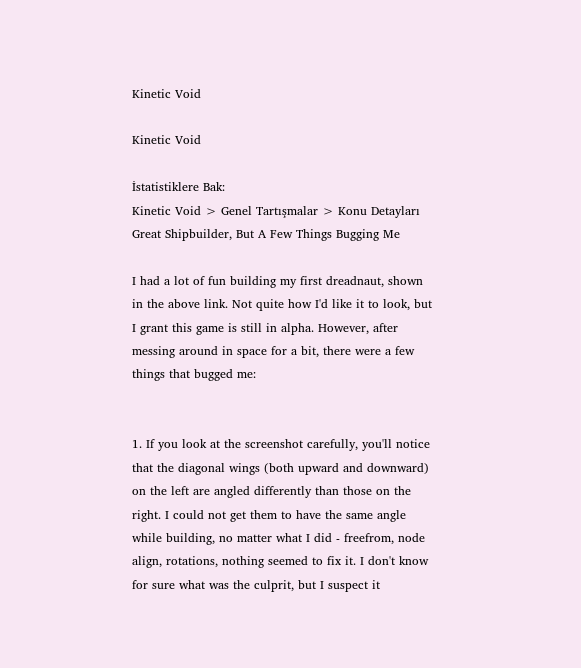Kinetic Void

Kinetic Void

İstatistiklere Bak:
Kinetic Void > Genel Tartışmalar > Konu Detayları
Great Shipbuilder, But A Few Things Bugging Me

I had a lot of fun building my first dreadnaut, shown in the above link. Not quite how I'd like it to look, but I grant this game is still in alpha. However, after messing around in space for a bit, there were a few things that bugged me:


1. If you look at the screenshot carefully, you'll notice that the diagonal wings (both upward and downward) on the left are angled differently than those on the right. I could not get them to have the same angle while building, no matter what I did - freefrom, node align, rotations, nothing seemed to fix it. I don't know for sure what was the culprit, but I suspect it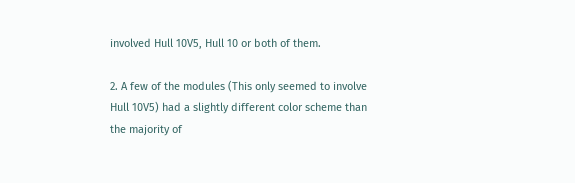involved Hull 10V5, Hull 10 or both of them.

2. A few of the modules (This only seemed to involve Hull 10V5) had a slightly different color scheme than the majority of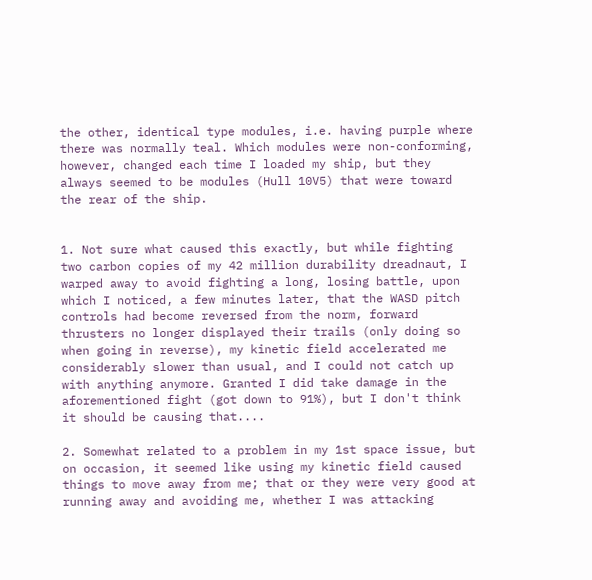the other, identical type modules, i.e. having purple where there was normally teal. Which modules were non-conforming, however, changed each time I loaded my ship, but they always seemed to be modules (Hull 10V5) that were toward the rear of the ship.


1. Not sure what caused this exactly, but while fighting two carbon copies of my 42 million durability dreadnaut, I warped away to avoid fighting a long, losing battle, upon which I noticed, a few minutes later, that the WASD pitch controls had become reversed from the norm, forward thrusters no longer displayed their trails (only doing so when going in reverse), my kinetic field accelerated me considerably slower than usual, and I could not catch up with anything anymore. Granted I did take damage in the aforementioned fight (got down to 91%), but I don't think it should be causing that....

2. Somewhat related to a problem in my 1st space issue, but on occasion, it seemed like using my kinetic field caused things to move away from me; that or they were very good at running away and avoiding me, whether I was attacking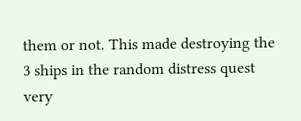them or not. This made destroying the 3 ships in the random distress quest very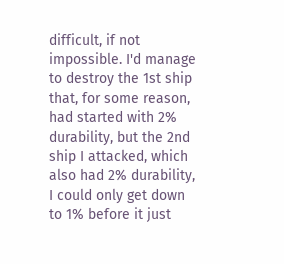difficult, if not impossible. I'd manage to destroy the 1st ship that, for some reason, had started with 2% durability, but the 2nd ship I attacked, which also had 2% durability, I could only get down to 1% before it just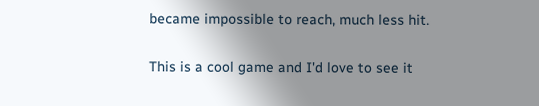became impossible to reach, much less hit.

This is a cool game and I'd love to see it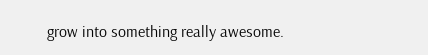grow into something really awesome.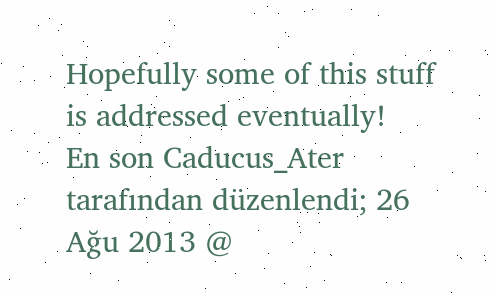Hopefully some of this stuff is addressed eventually!
En son Caducus_Ater tarafından düzenlendi; 26 Ağu 2013 @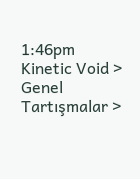1:46pm
Kinetic Void > Genel Tartışmalar >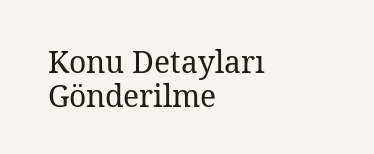Konu Detayları
Gönderilme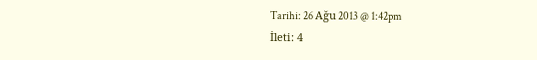Tarihi: 26 Ağu 2013 @ 1:42pm
İleti: 4